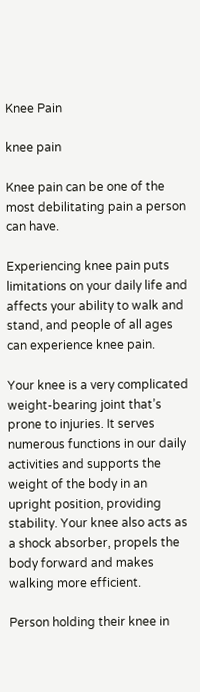Knee Pain

knee pain

Knee pain can be one of the most debilitating pain a person can have.

Experiencing knee pain puts limitations on your daily life and affects your ability to walk and stand, and people of all ages can experience knee pain.

Your knee is a very complicated weight-bearing joint that’s prone to injuries. It serves numerous functions in our daily activities and supports the weight of the body in an upright position, providing stability. Your knee also acts as a shock absorber, propels the body forward and makes walking more efficient.

Person holding their knee in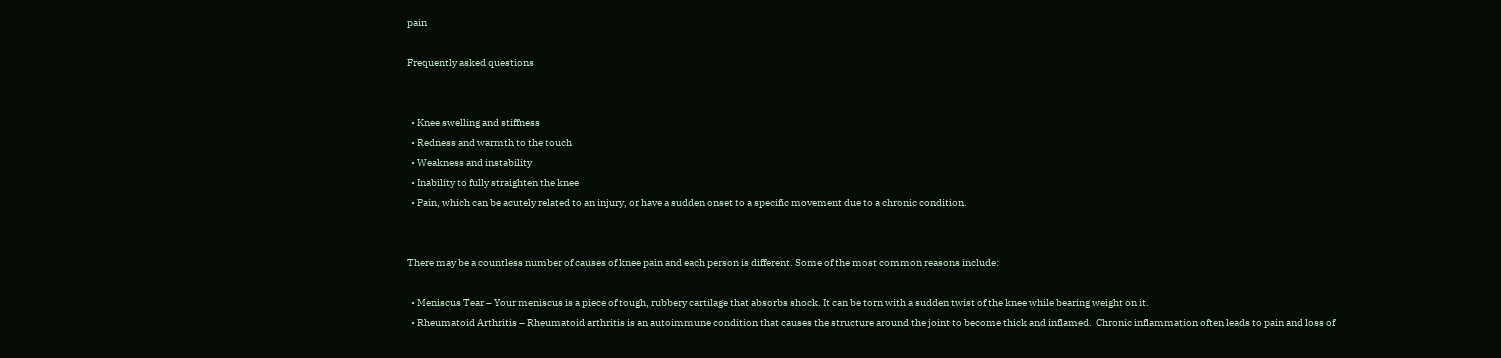pain

Frequently asked questions


  • Knee swelling and stiffness
  • Redness and warmth to the touch
  • Weakness and instability
  • Inability to fully straighten the knee
  • Pain, which can be acutely related to an injury, or have a sudden onset to a specific movement due to a chronic condition.


There may be a countless number of causes of knee pain and each person is different. Some of the most common reasons include:

  • Meniscus Tear – Your meniscus is a piece of tough, rubbery cartilage that absorbs shock. It can be torn with a sudden twist of the knee while bearing weight on it.
  • Rheumatoid Arthritis – Rheumatoid arthritis is an autoimmune condition that causes the structure around the joint to become thick and inflamed.  Chronic inflammation often leads to pain and loss of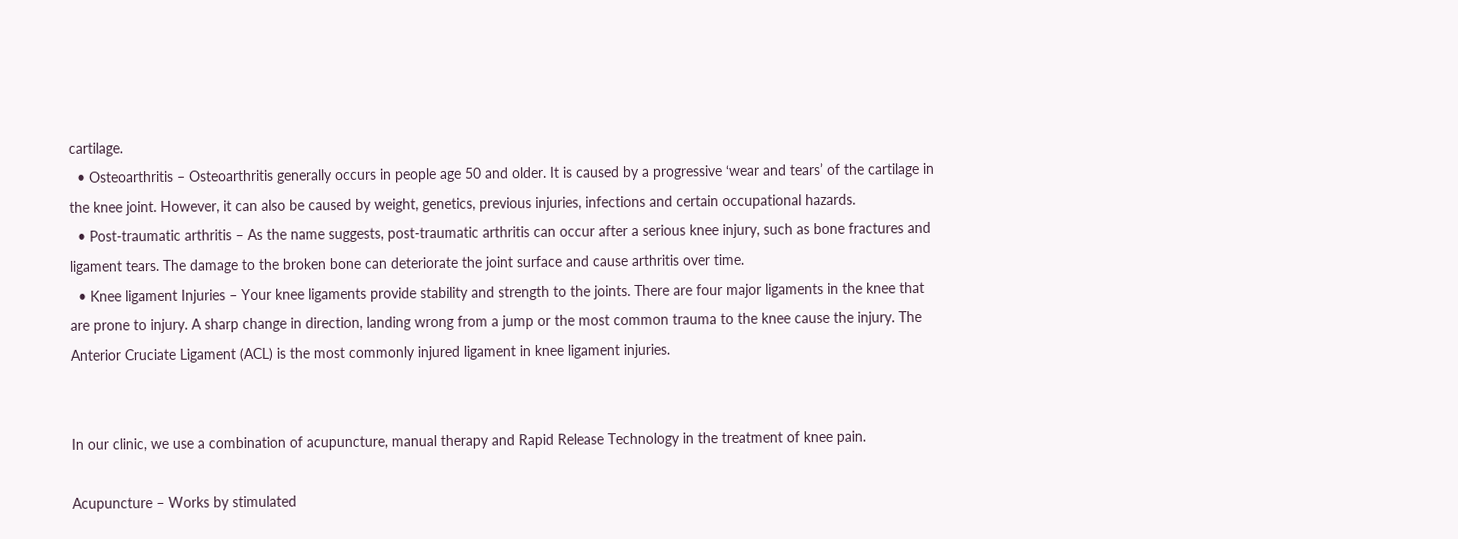cartilage.
  • Osteoarthritis – Osteoarthritis generally occurs in people age 50 and older. It is caused by a progressive ‘wear and tears’ of the cartilage in the knee joint. However, it can also be caused by weight, genetics, previous injuries, infections and certain occupational hazards.
  • Post-traumatic arthritis – As the name suggests, post-traumatic arthritis can occur after a serious knee injury, such as bone fractures and ligament tears. The damage to the broken bone can deteriorate the joint surface and cause arthritis over time.
  • Knee ligament Injuries – Your knee ligaments provide stability and strength to the joints. There are four major ligaments in the knee that are prone to injury. A sharp change in direction, landing wrong from a jump or the most common trauma to the knee cause the injury. The Anterior Cruciate Ligament (ACL) is the most commonly injured ligament in knee ligament injuries.


In our clinic, we use a combination of acupuncture, manual therapy and Rapid Release Technology in the treatment of knee pain.

Acupuncture – Works by stimulated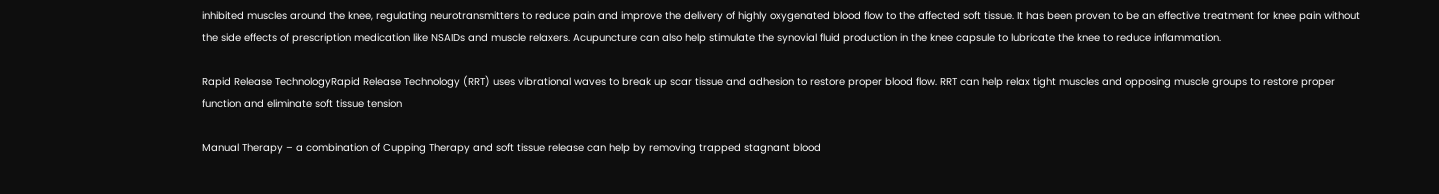inhibited muscles around the knee, regulating neurotransmitters to reduce pain and improve the delivery of highly oxygenated blood flow to the affected soft tissue. It has been proven to be an effective treatment for knee pain without the side effects of prescription medication like NSAIDs and muscle relaxers. Acupuncture can also help stimulate the synovial fluid production in the knee capsule to lubricate the knee to reduce inflammation.

Rapid Release TechnologyRapid Release Technology (RRT) uses vibrational waves to break up scar tissue and adhesion to restore proper blood flow. RRT can help relax tight muscles and opposing muscle groups to restore proper function and eliminate soft tissue tension

Manual Therapy – a combination of Cupping Therapy and soft tissue release can help by removing trapped stagnant blood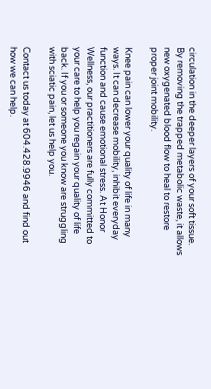circulation in the deeper layers of your soft tissue. By removing the trapped metabolic waste, it allows new oxygenated blood flow to heal to restore proper joint mobility.

Knee pain can lower your quality of life in many ways. It can decrease mobility, inhibit everyday function and cause emotional stress. At Honor Wellness, our practitioners are fully committed to your care to help you regain your quality of life back. If you or someone you know are struggling with sciatic pain, let us help you.

Contact us today at 604.428.9946 and find out how we can help.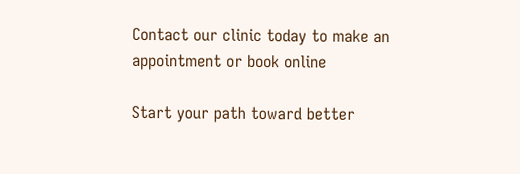Contact our clinic today to make an appointment or book online

Start your path toward better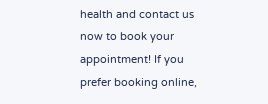health and contact us now to book your appointment! If you prefer booking online,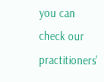you can check our practitioners’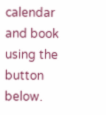calendar and book using the button below.